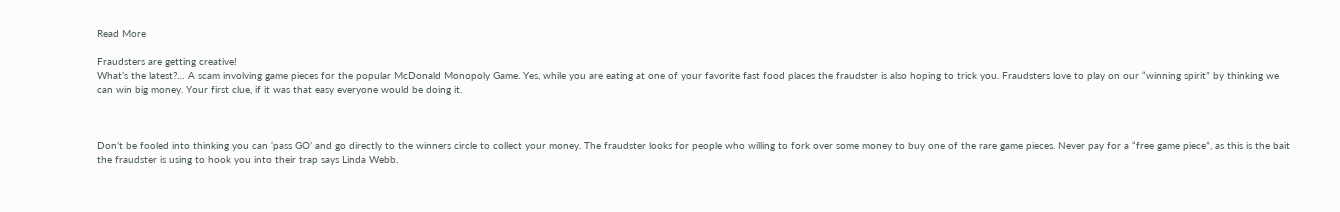Read More

Fraudsters are getting creative!
What’s the latest?… A scam involving game pieces for the popular McDonald Monopoly Game. Yes, while you are eating at one of your favorite fast food places the fraudster is also hoping to trick you. Fraudsters love to play on our “winning spirit” by thinking we can win big money. Your first clue, if it was that easy everyone would be doing it.



Don’t be fooled into thinking you can ‘pass GO’ and go directly to the winners circle to collect your money. The fraudster looks for people who willing to fork over some money to buy one of the rare game pieces. Never pay for a “free game piece”, as this is the bait the fraudster is using to hook you into their trap says Linda Webb.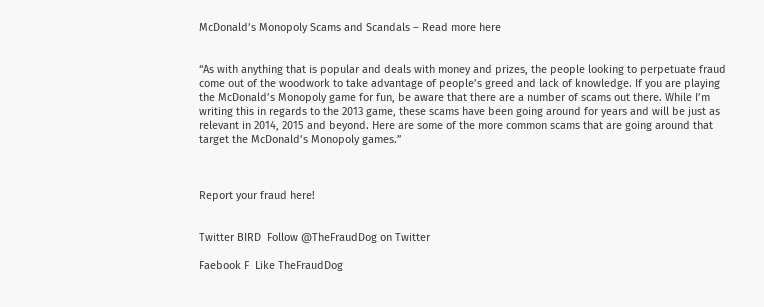McDonald’s Monopoly Scams and Scandals – Read more here


“As with anything that is popular and deals with money and prizes, the people looking to perpetuate fraud come out of the woodwork to take advantage of people’s greed and lack of knowledge. If you are playing the McDonald’s Monopoly game for fun, be aware that there are a number of scams out there. While I’m writing this in regards to the 2013 game, these scams have been going around for years and will be just as relevant in 2014, 2015 and beyond. Here are some of the more common scams that are going around that target the McDonald’s Monopoly games.”



Report your fraud here!


Twitter BIRD  Follow @TheFraudDog on Twitter

Faebook F  Like TheFraudDog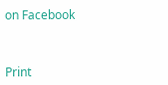on Facebook



Print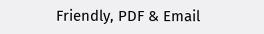Friendly, PDF & Email